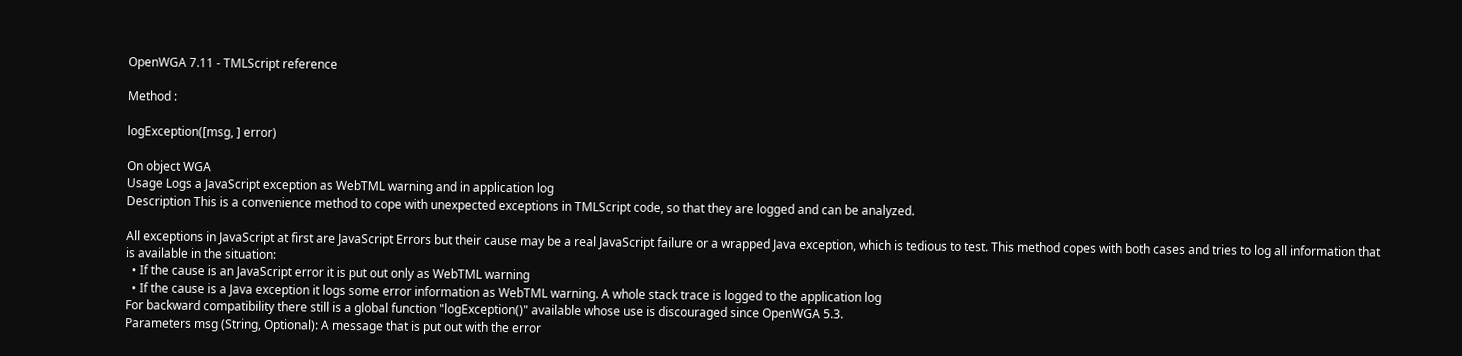OpenWGA 7.11 - TMLScript reference

Method :

logException([msg, ] error)

On object WGA
Usage Logs a JavaScript exception as WebTML warning and in application log
Description This is a convenience method to cope with unexpected exceptions in TMLScript code, so that they are logged and can be analyzed.

All exceptions in JavaScript at first are JavaScript Errors but their cause may be a real JavaScript failure or a wrapped Java exception, which is tedious to test. This method copes with both cases and tries to log all information that is available in the situation:
  • If the cause is an JavaScript error it is put out only as WebTML warning
  • If the cause is a Java exception it logs some error information as WebTML warning. A whole stack trace is logged to the application log
For backward compatibility there still is a global function "logException()" available whose use is discouraged since OpenWGA 5.3.
Parameters msg (String, Optional): A message that is put out with the error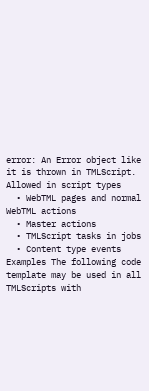error: An Error object like it is thrown in TMLScript.
Allowed in script types
  • WebTML pages and normal WebTML actions
  • Master actions
  • TMLScript tasks in jobs
  • Content type events
Examples The following code template may be used in all TMLScripts with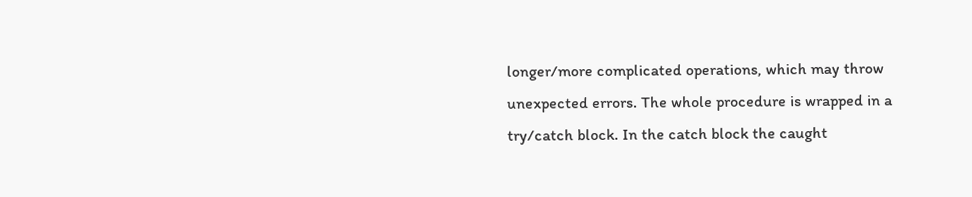longer/more complicated operations, which may throw unexpected errors. The whole procedure is wrapped in a try/catch block. In the catch block the caught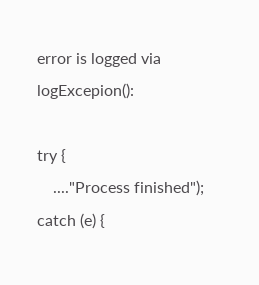error is logged via logExcepion():

try {
    ...."Process finished");
catch (e) {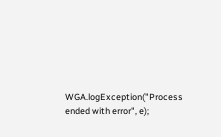WGA.logException("Process ended with error", e);